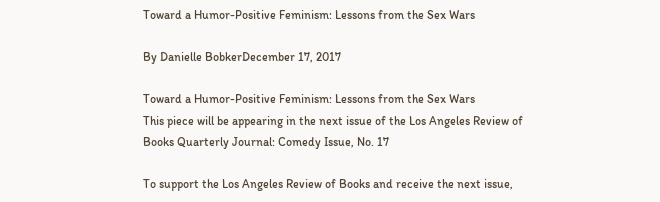Toward a Humor-Positive Feminism: Lessons from the Sex Wars

By Danielle BobkerDecember 17, 2017

Toward a Humor-Positive Feminism: Lessons from the Sex Wars
This piece will be appearing in the next issue of the Los Angeles Review of Books Quarterly Journal: Comedy Issue, No. 17

To support the Los Angeles Review of Books and receive the next issue,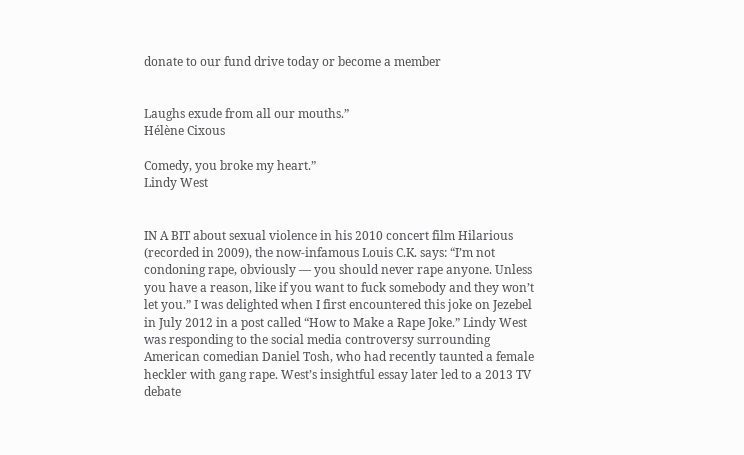donate to our fund drive today or become a member


Laughs exude from all our mouths.”
Hélène Cixous

Comedy, you broke my heart.”
Lindy West


IN A BIT about sexual violence in his 2010 concert film Hilarious (recorded in 2009), the now-infamous Louis C.K. says: “I’m not condoning rape, obviously — you should never rape anyone. Unless you have a reason, like if you want to fuck somebody and they won’t let you.” I was delighted when I first encountered this joke on Jezebel in July 2012 in a post called “How to Make a Rape Joke.” Lindy West was responding to the social media controversy surrounding American comedian Daniel Tosh, who had recently taunted a female heckler with gang rape. West’s insightful essay later led to a 2013 TV debate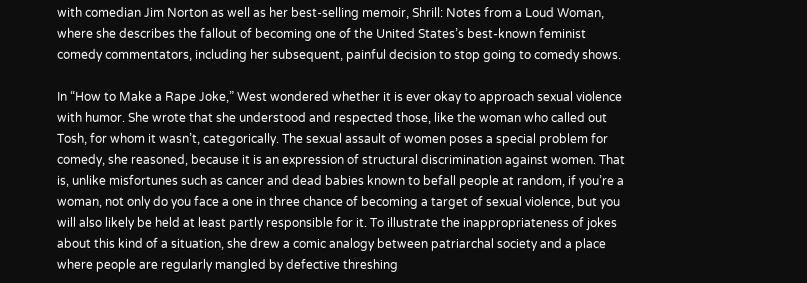with comedian Jim Norton as well as her best-selling memoir, Shrill: Notes from a Loud Woman, where she describes the fallout of becoming one of the United States’s best-known feminist comedy commentators, including her subsequent, painful decision to stop going to comedy shows.

In “How to Make a Rape Joke,” West wondered whether it is ever okay to approach sexual violence with humor. She wrote that she understood and respected those, like the woman who called out Tosh, for whom it wasn’t, categorically. The sexual assault of women poses a special problem for comedy, she reasoned, because it is an expression of structural discrimination against women. That is, unlike misfortunes such as cancer and dead babies known to befall people at random, if you’re a woman, not only do you face a one in three chance of becoming a target of sexual violence, but you will also likely be held at least partly responsible for it. To illustrate the inappropriateness of jokes about this kind of a situation, she drew a comic analogy between patriarchal society and a place where people are regularly mangled by defective threshing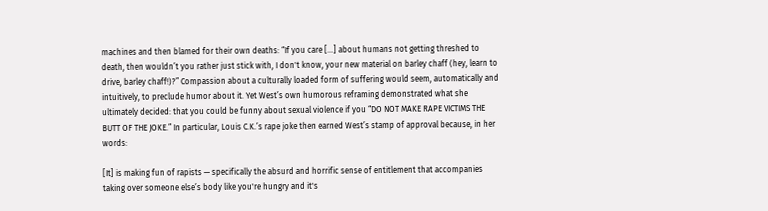machines and then blamed for their own deaths: “If you care […] about humans not getting threshed to death, then wouldn’t you rather just stick with, I don't know, your new material on barley chaff (hey, learn to drive, barley chaff!)?” Compassion about a culturally loaded form of suffering would seem, automatically and intuitively, to preclude humor about it. Yet West’s own humorous reframing demonstrated what she ultimately decided: that you could be funny about sexual violence if you “DO NOT MAKE RAPE VICTIMS THE BUTT OF THE JOKE.” In particular, Louis C.K.’s rape joke then earned West’s stamp of approval because, in her words:

[It] is making fun of rapists — specifically the absurd and horrific sense of entitlement that accompanies taking over someone else’s body like you're hungry and it's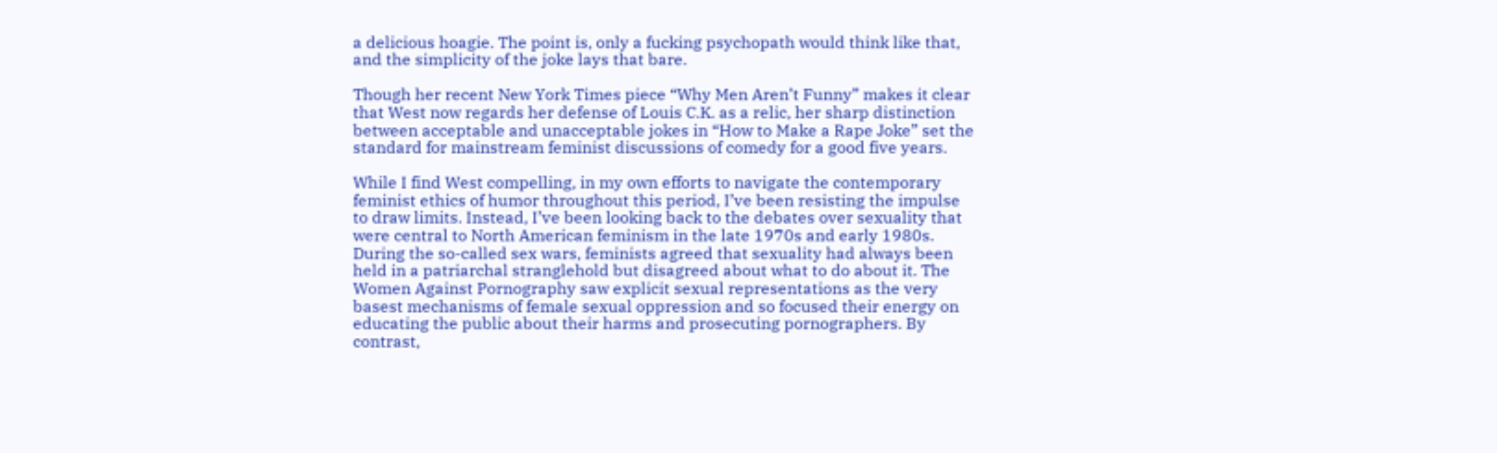a delicious hoagie. The point is, only a fucking psychopath would think like that, and the simplicity of the joke lays that bare.

Though her recent New York Times piece “Why Men Aren’t Funny” makes it clear that West now regards her defense of Louis C.K. as a relic, her sharp distinction between acceptable and unacceptable jokes in “How to Make a Rape Joke” set the standard for mainstream feminist discussions of comedy for a good five years.

While I find West compelling, in my own efforts to navigate the contemporary feminist ethics of humor throughout this period, I’ve been resisting the impulse to draw limits. Instead, I’ve been looking back to the debates over sexuality that were central to North American feminism in the late 1970s and early 1980s. During the so-called sex wars, feminists agreed that sexuality had always been held in a patriarchal stranglehold but disagreed about what to do about it. The Women Against Pornography saw explicit sexual representations as the very basest mechanisms of female sexual oppression and so focused their energy on educating the public about their harms and prosecuting pornographers. By contrast,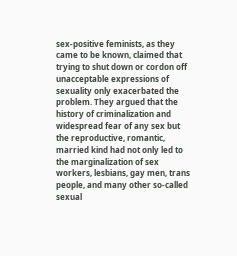sex-positive feminists, as they came to be known, claimed that trying to shut down or cordon off unacceptable expressions of sexuality only exacerbated the problem. They argued that the history of criminalization and widespread fear of any sex but the reproductive, romantic, married kind had not only led to the marginalization of sex workers, lesbians, gay men, trans people, and many other so-called sexual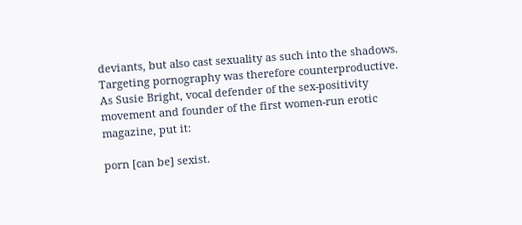deviants, but also cast sexuality as such into the shadows. Targeting pornography was therefore counterproductive. As Susie Bright, vocal defender of the sex-positivity movement and founder of the first women-run erotic magazine, put it:

porn [can be] sexist.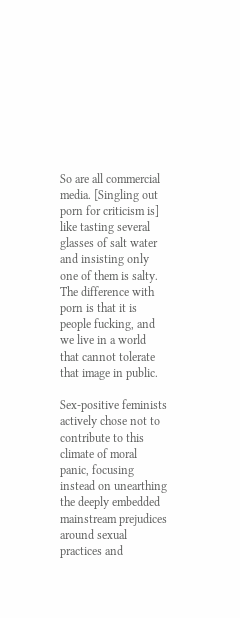So are all commercial media. [Singling out porn for criticism is] like tasting several glasses of salt water and insisting only one of them is salty. The difference with porn is that it is people fucking, and we live in a world that cannot tolerate that image in public.

Sex-positive feminists actively chose not to contribute to this climate of moral panic, focusing instead on unearthing the deeply embedded mainstream prejudices around sexual practices and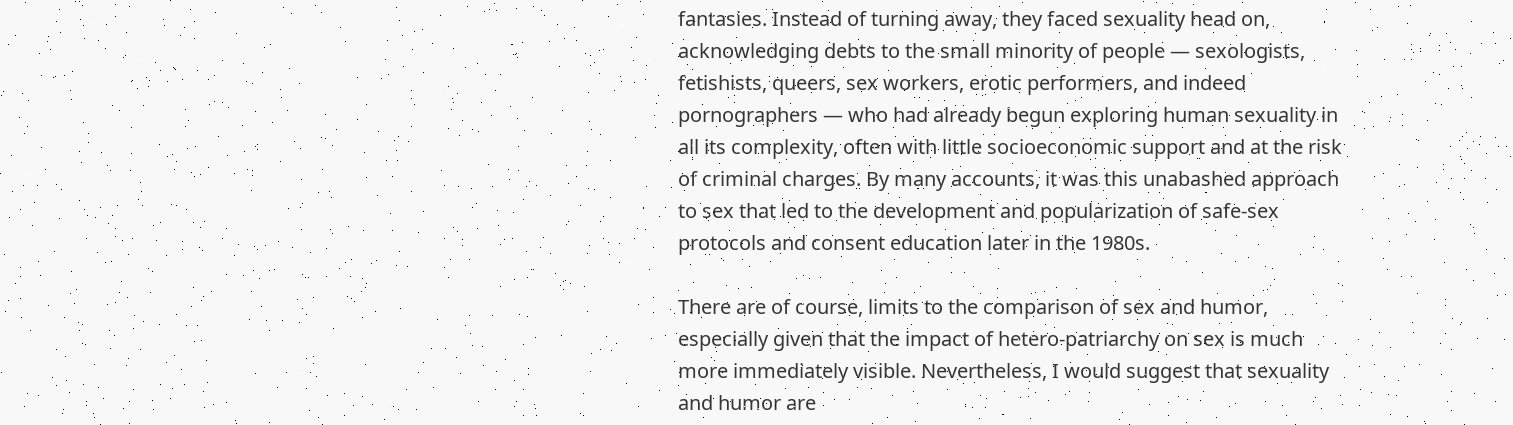fantasies. Instead of turning away, they faced sexuality head on, acknowledging debts to the small minority of people — sexologists, fetishists, queers, sex workers, erotic performers, and indeed pornographers — who had already begun exploring human sexuality in all its complexity, often with little socioeconomic support and at the risk of criminal charges. By many accounts, it was this unabashed approach to sex that led to the development and popularization of safe-sex protocols and consent education later in the 1980s.

There are of course, limits to the comparison of sex and humor, especially given that the impact of hetero-patriarchy on sex is much more immediately visible. Nevertheless, I would suggest that sexuality and humor are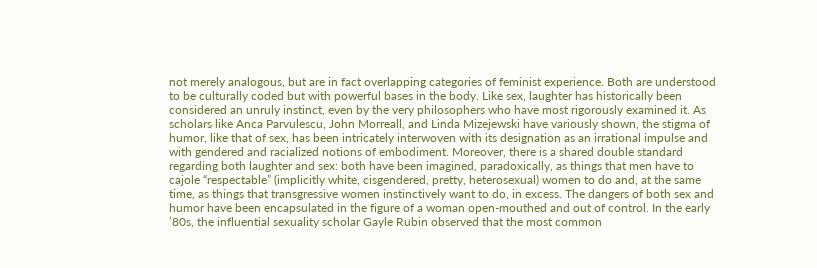not merely analogous, but are in fact overlapping categories of feminist experience. Both are understood to be culturally coded but with powerful bases in the body. Like sex, laughter has historically been considered an unruly instinct, even by the very philosophers who have most rigorously examined it. As scholars like Anca Parvulescu, John Morreall, and Linda Mizejewski have variously shown, the stigma of humor, like that of sex, has been intricately interwoven with its designation as an irrational impulse and with gendered and racialized notions of embodiment. Moreover, there is a shared double standard regarding both laughter and sex: both have been imagined, paradoxically, as things that men have to cajole “respectable” (implicitly white, cisgendered, pretty, heterosexual) women to do and, at the same time, as things that transgressive women instinctively want to do, in excess. The dangers of both sex and humor have been encapsulated in the figure of a woman open-mouthed and out of control. In the early ’80s, the influential sexuality scholar Gayle Rubin observed that the most common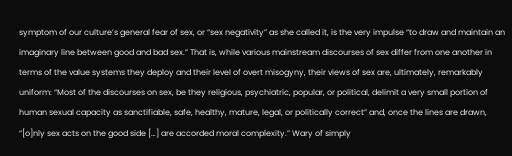symptom of our culture’s general fear of sex, or “sex negativity” as she called it, is the very impulse “to draw and maintain an imaginary line between good and bad sex.” That is, while various mainstream discourses of sex differ from one another in terms of the value systems they deploy and their level of overt misogyny, their views of sex are, ultimately, remarkably uniform: “Most of the discourses on sex, be they religious, psychiatric, popular, or political, delimit a very small portion of human sexual capacity as sanctifiable, safe, healthy, mature, legal, or politically correct” and, once the lines are drawn, “[o]nly sex acts on the good side […] are accorded moral complexity.” Wary of simply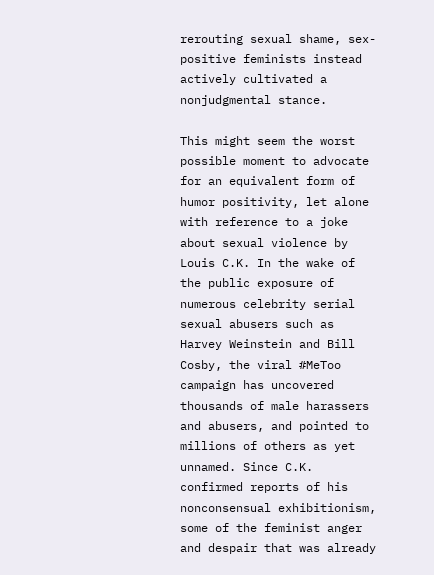rerouting sexual shame, sex-positive feminists instead actively cultivated a nonjudgmental stance.

This might seem the worst possible moment to advocate for an equivalent form of humor positivity, let alone with reference to a joke about sexual violence by Louis C.K. In the wake of the public exposure of numerous celebrity serial sexual abusers such as Harvey Weinstein and Bill Cosby, the viral #MeToo campaign has uncovered thousands of male harassers and abusers, and pointed to millions of others as yet unnamed. Since C.K. confirmed reports of his nonconsensual exhibitionism, some of the feminist anger and despair that was already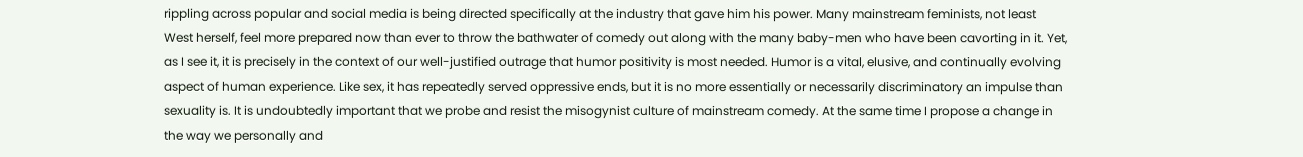rippling across popular and social media is being directed specifically at the industry that gave him his power. Many mainstream feminists, not least West herself, feel more prepared now than ever to throw the bathwater of comedy out along with the many baby-men who have been cavorting in it. Yet, as I see it, it is precisely in the context of our well-justified outrage that humor positivity is most needed. Humor is a vital, elusive, and continually evolving aspect of human experience. Like sex, it has repeatedly served oppressive ends, but it is no more essentially or necessarily discriminatory an impulse than sexuality is. It is undoubtedly important that we probe and resist the misogynist culture of mainstream comedy. At the same time I propose a change in the way we personally and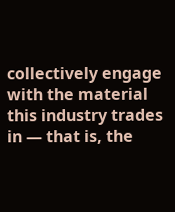collectively engage with the material this industry trades in — that is, the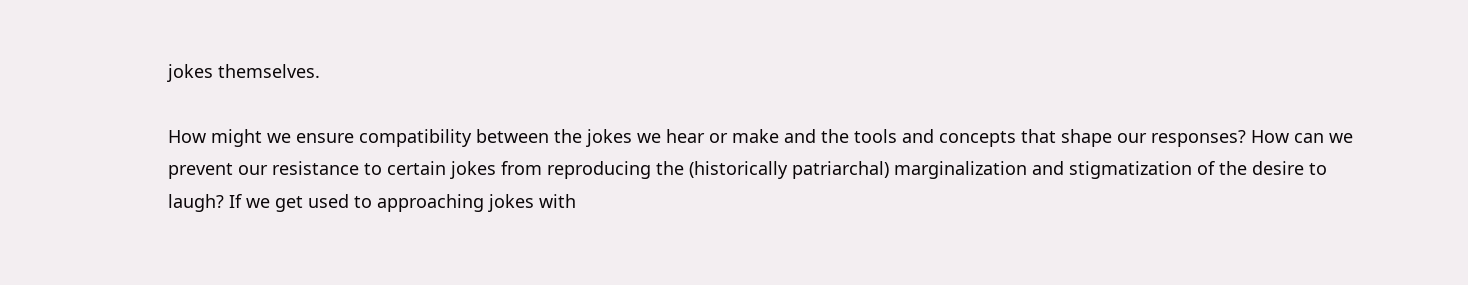jokes themselves.

How might we ensure compatibility between the jokes we hear or make and the tools and concepts that shape our responses? How can we prevent our resistance to certain jokes from reproducing the (historically patriarchal) marginalization and stigmatization of the desire to laugh? If we get used to approaching jokes with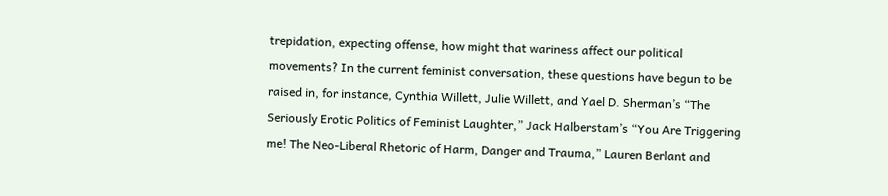trepidation, expecting offense, how might that wariness affect our political movements? In the current feminist conversation, these questions have begun to be raised in, for instance, Cynthia Willett, Julie Willett, and Yael D. Sherman’s “The Seriously Erotic Politics of Feminist Laughter,” Jack Halberstam’s “You Are Triggering me! The Neo-Liberal Rhetoric of Harm, Danger and Trauma,” Lauren Berlant and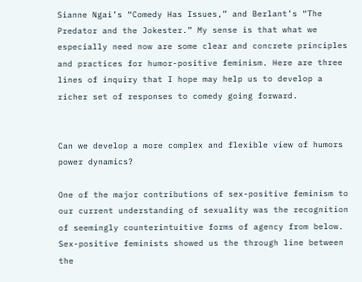Sianne Ngai’s “Comedy Has Issues,” and Berlant’s “The Predator and the Jokester.” My sense is that what we especially need now are some clear and concrete principles and practices for humor-positive feminism. Here are three lines of inquiry that I hope may help us to develop a richer set of responses to comedy going forward.


Can we develop a more complex and flexible view of humors power dynamics?

One of the major contributions of sex-positive feminism to our current understanding of sexuality was the recognition of seemingly counterintuitive forms of agency from below. Sex-positive feminists showed us the through line between the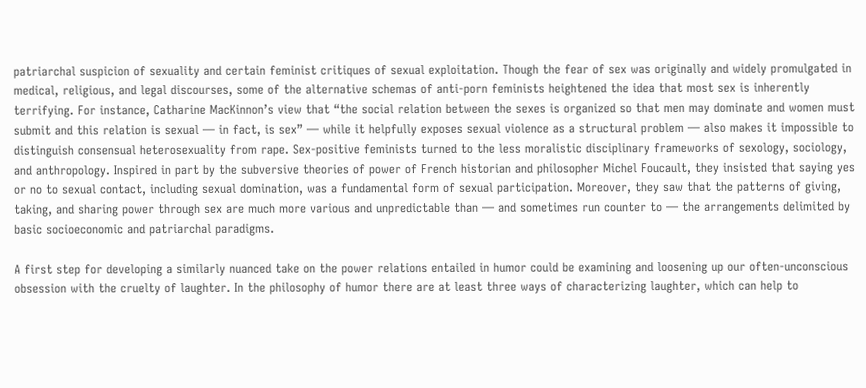patriarchal suspicion of sexuality and certain feminist critiques of sexual exploitation. Though the fear of sex was originally and widely promulgated in medical, religious, and legal discourses, some of the alternative schemas of anti-porn feminists heightened the idea that most sex is inherently terrifying. For instance, Catharine MacKinnon’s view that “the social relation between the sexes is organized so that men may dominate and women must submit and this relation is sexual — in fact, is sex” — while it helpfully exposes sexual violence as a structural problem — also makes it impossible to distinguish consensual heterosexuality from rape. Sex-positive feminists turned to the less moralistic disciplinary frameworks of sexology, sociology, and anthropology. Inspired in part by the subversive theories of power of French historian and philosopher Michel Foucault, they insisted that saying yes or no to sexual contact, including sexual domination, was a fundamental form of sexual participation. Moreover, they saw that the patterns of giving, taking, and sharing power through sex are much more various and unpredictable than — and sometimes run counter to — the arrangements delimited by basic socioeconomic and patriarchal paradigms.

A first step for developing a similarly nuanced take on the power relations entailed in humor could be examining and loosening up our often-unconscious obsession with the cruelty of laughter. In the philosophy of humor there are at least three ways of characterizing laughter, which can help to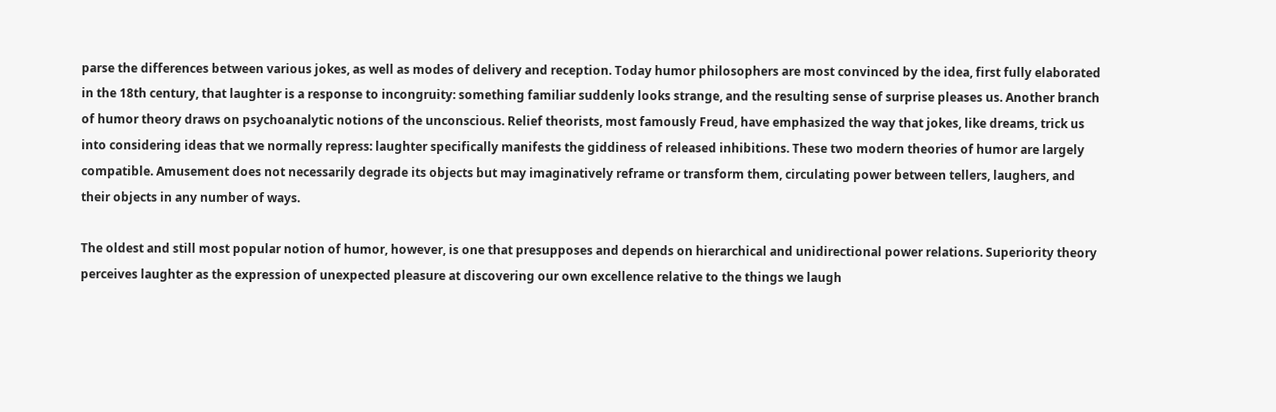parse the differences between various jokes, as well as modes of delivery and reception. Today humor philosophers are most convinced by the idea, first fully elaborated in the 18th century, that laughter is a response to incongruity: something familiar suddenly looks strange, and the resulting sense of surprise pleases us. Another branch of humor theory draws on psychoanalytic notions of the unconscious. Relief theorists, most famously Freud, have emphasized the way that jokes, like dreams, trick us into considering ideas that we normally repress: laughter specifically manifests the giddiness of released inhibitions. These two modern theories of humor are largely compatible. Amusement does not necessarily degrade its objects but may imaginatively reframe or transform them, circulating power between tellers, laughers, and their objects in any number of ways.

The oldest and still most popular notion of humor, however, is one that presupposes and depends on hierarchical and unidirectional power relations. Superiority theory perceives laughter as the expression of unexpected pleasure at discovering our own excellence relative to the things we laugh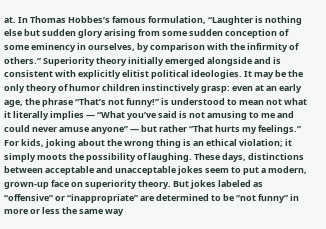at. In Thomas Hobbes’s famous formulation, “Laughter is nothing else but sudden glory arising from some sudden conception of some eminency in ourselves, by comparison with the infirmity of others.” Superiority theory initially emerged alongside and is consistent with explicitly elitist political ideologies. It may be the only theory of humor children instinctively grasp: even at an early age, the phrase “That’s not funny!” is understood to mean not what it literally implies — “What you’ve said is not amusing to me and could never amuse anyone” — but rather “That hurts my feelings.” For kids, joking about the wrong thing is an ethical violation; it simply moots the possibility of laughing. These days, distinctions between acceptable and unacceptable jokes seem to put a modern, grown-up face on superiority theory. But jokes labeled as “offensive” or “inappropriate” are determined to be “not funny” in more or less the same way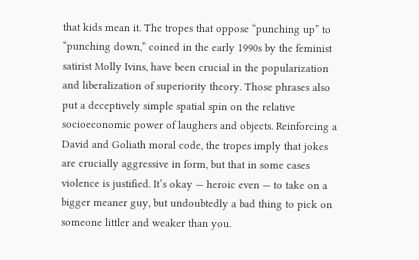that kids mean it. The tropes that oppose “punching up” to “punching down,” coined in the early 1990s by the feminist satirist Molly Ivins, have been crucial in the popularization and liberalization of superiority theory. Those phrases also put a deceptively simple spatial spin on the relative socioeconomic power of laughers and objects. Reinforcing a David and Goliath moral code, the tropes imply that jokes are crucially aggressive in form, but that in some cases violence is justified. It’s okay — heroic even — to take on a bigger meaner guy, but undoubtedly a bad thing to pick on someone littler and weaker than you.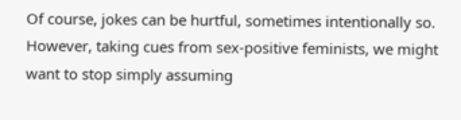Of course, jokes can be hurtful, sometimes intentionally so. However, taking cues from sex-positive feminists, we might want to stop simply assuming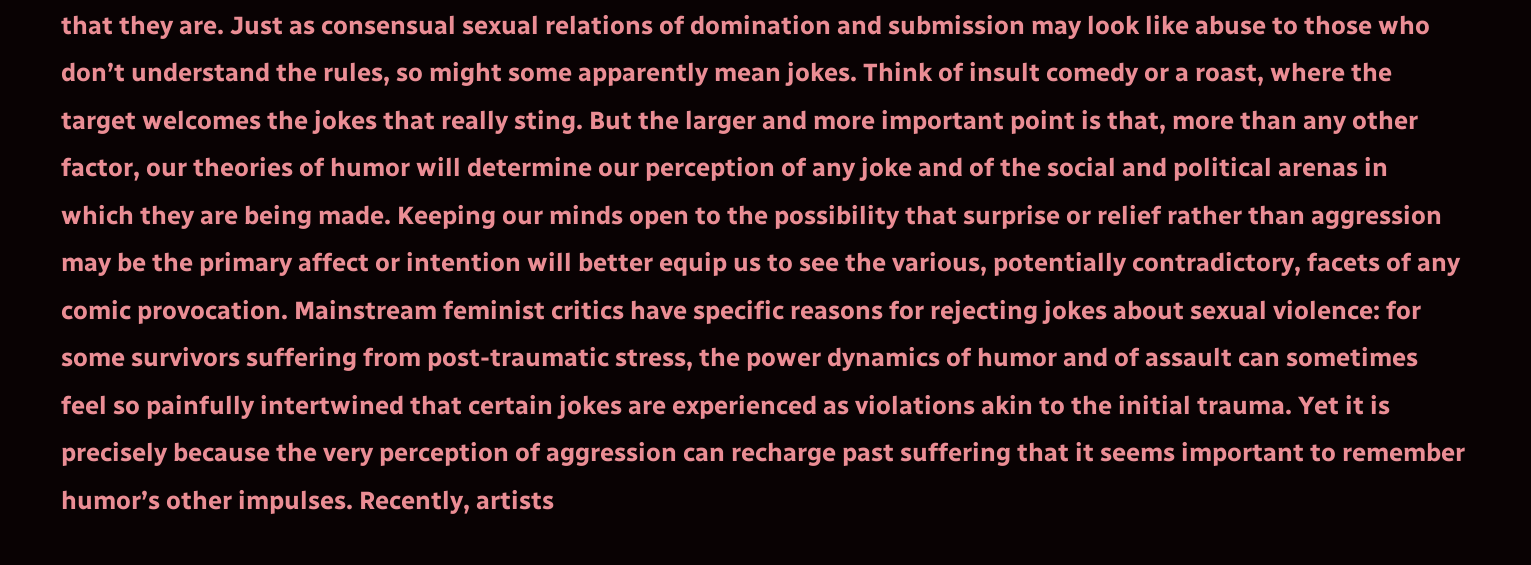that they are. Just as consensual sexual relations of domination and submission may look like abuse to those who don’t understand the rules, so might some apparently mean jokes. Think of insult comedy or a roast, where the target welcomes the jokes that really sting. But the larger and more important point is that, more than any other factor, our theories of humor will determine our perception of any joke and of the social and political arenas in which they are being made. Keeping our minds open to the possibility that surprise or relief rather than aggression may be the primary affect or intention will better equip us to see the various, potentially contradictory, facets of any comic provocation. Mainstream feminist critics have specific reasons for rejecting jokes about sexual violence: for some survivors suffering from post-traumatic stress, the power dynamics of humor and of assault can sometimes feel so painfully intertwined that certain jokes are experienced as violations akin to the initial trauma. Yet it is precisely because the very perception of aggression can recharge past suffering that it seems important to remember humor’s other impulses. Recently, artists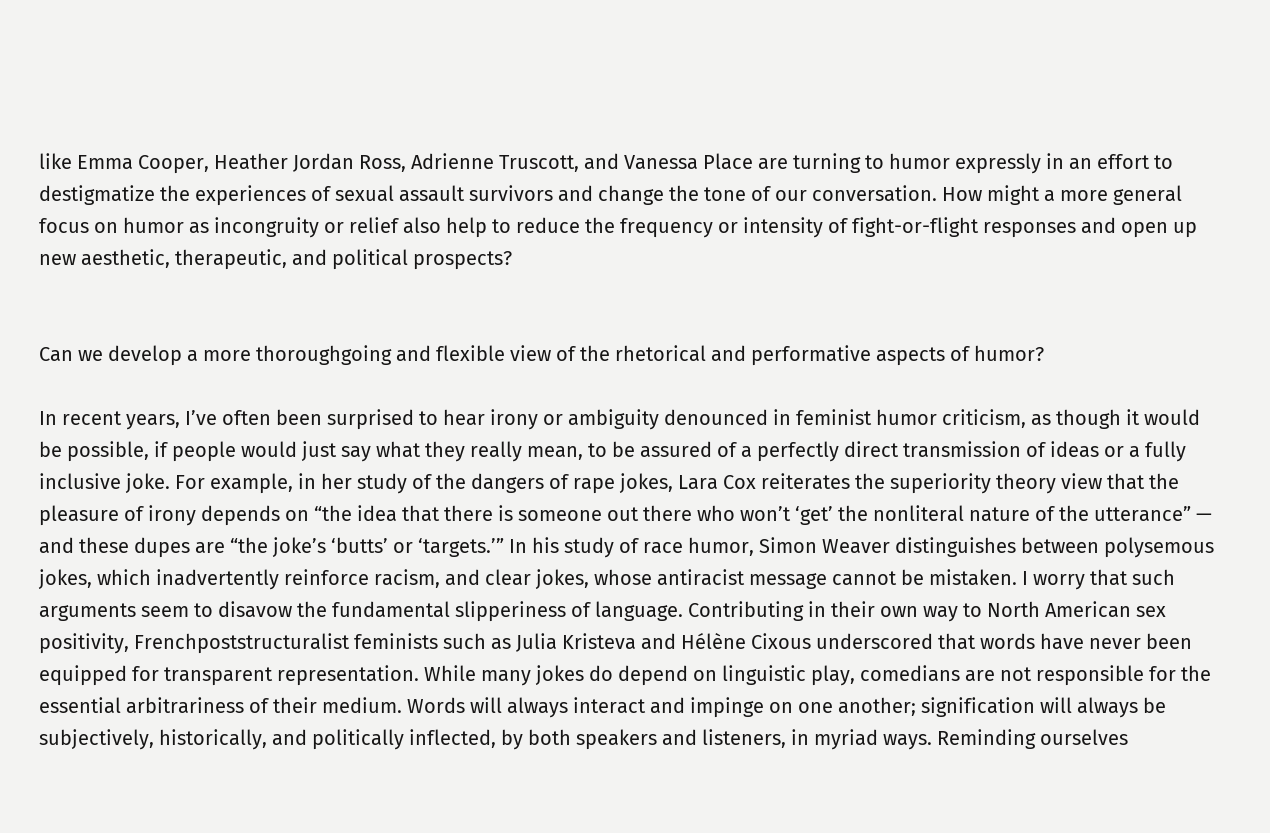like Emma Cooper, Heather Jordan Ross, Adrienne Truscott, and Vanessa Place are turning to humor expressly in an effort to destigmatize the experiences of sexual assault survivors and change the tone of our conversation. How might a more general focus on humor as incongruity or relief also help to reduce the frequency or intensity of fight-or-flight responses and open up new aesthetic, therapeutic, and political prospects?


Can we develop a more thoroughgoing and flexible view of the rhetorical and performative aspects of humor?

In recent years, I’ve often been surprised to hear irony or ambiguity denounced in feminist humor criticism, as though it would be possible, if people would just say what they really mean, to be assured of a perfectly direct transmission of ideas or a fully inclusive joke. For example, in her study of the dangers of rape jokes, Lara Cox reiterates the superiority theory view that the pleasure of irony depends on “the idea that there is someone out there who won’t ‘get’ the nonliteral nature of the utterance” — and these dupes are “the joke’s ‘butts’ or ‘targets.’” In his study of race humor, Simon Weaver distinguishes between polysemous jokes, which inadvertently reinforce racism, and clear jokes, whose antiracist message cannot be mistaken. I worry that such arguments seem to disavow the fundamental slipperiness of language. Contributing in their own way to North American sex positivity, Frenchpoststructuralist feminists such as Julia Kristeva and Hélène Cixous underscored that words have never been equipped for transparent representation. While many jokes do depend on linguistic play, comedians are not responsible for the essential arbitrariness of their medium. Words will always interact and impinge on one another; signification will always be subjectively, historically, and politically inflected, by both speakers and listeners, in myriad ways. Reminding ourselves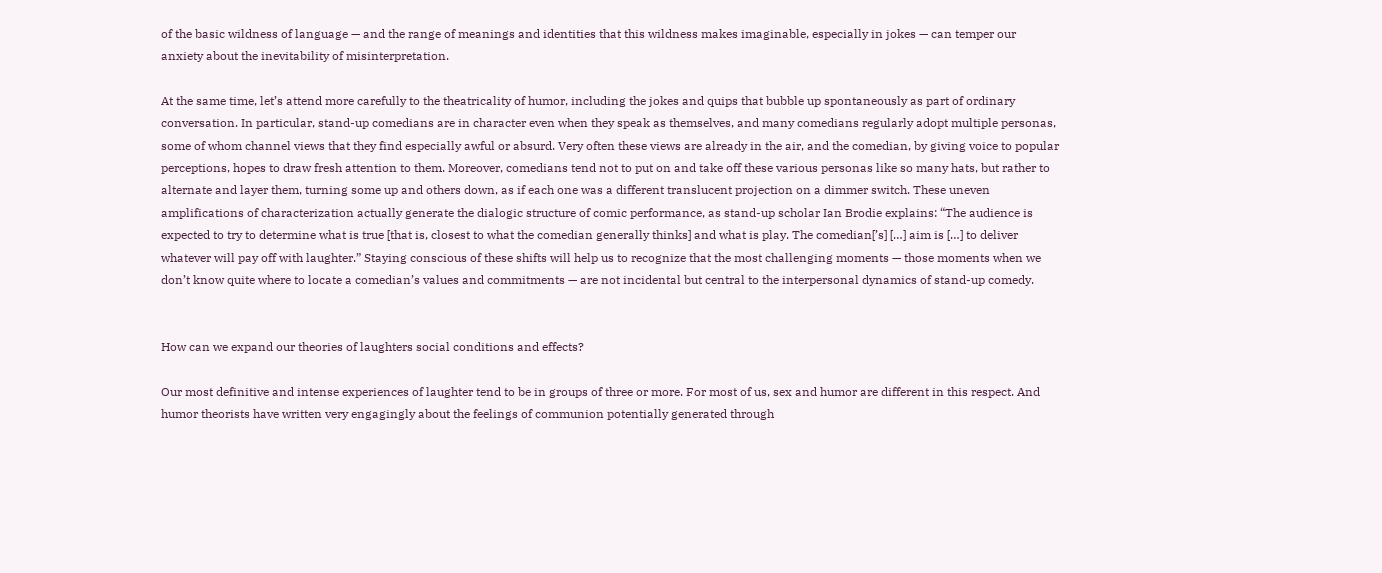of the basic wildness of language — and the range of meanings and identities that this wildness makes imaginable, especially in jokes — can temper our anxiety about the inevitability of misinterpretation.

At the same time, let’s attend more carefully to the theatricality of humor, including the jokes and quips that bubble up spontaneously as part of ordinary conversation. In particular, stand-up comedians are in character even when they speak as themselves, and many comedians regularly adopt multiple personas, some of whom channel views that they find especially awful or absurd. Very often these views are already in the air, and the comedian, by giving voice to popular perceptions, hopes to draw fresh attention to them. Moreover, comedians tend not to put on and take off these various personas like so many hats, but rather to alternate and layer them, turning some up and others down, as if each one was a different translucent projection on a dimmer switch. These uneven amplifications of characterization actually generate the dialogic structure of comic performance, as stand-up scholar Ian Brodie explains: “The audience is expected to try to determine what is true [that is, closest to what the comedian generally thinks] and what is play. The comedian[’s] […] aim is […] to deliver whatever will pay off with laughter.” Staying conscious of these shifts will help us to recognize that the most challenging moments — those moments when we don’t know quite where to locate a comedian’s values and commitments — are not incidental but central to the interpersonal dynamics of stand-up comedy.


How can we expand our theories of laughters social conditions and effects?

Our most definitive and intense experiences of laughter tend to be in groups of three or more. For most of us, sex and humor are different in this respect. And humor theorists have written very engagingly about the feelings of communion potentially generated through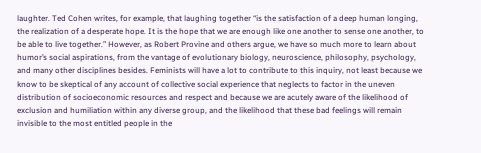laughter. Ted Cohen writes, for example, that laughing together “is the satisfaction of a deep human longing, the realization of a desperate hope. It is the hope that we are enough like one another to sense one another, to be able to live together.” However, as Robert Provine and others argue, we have so much more to learn about humor’s social aspirations, from the vantage of evolutionary biology, neuroscience, philosophy, psychology, and many other disciplines besides. Feminists will have a lot to contribute to this inquiry, not least because we know to be skeptical of any account of collective social experience that neglects to factor in the uneven distribution of socioeconomic resources and respect and because we are acutely aware of the likelihood of exclusion and humiliation within any diverse group, and the likelihood that these bad feelings will remain invisible to the most entitled people in the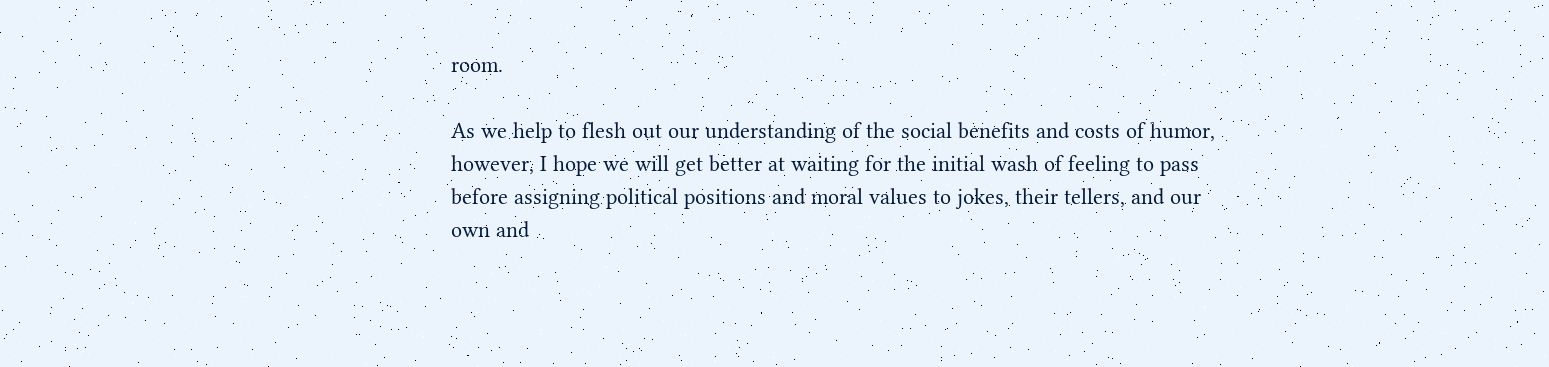room.

As we help to flesh out our understanding of the social benefits and costs of humor, however, I hope we will get better at waiting for the initial wash of feeling to pass before assigning political positions and moral values to jokes, their tellers, and our own and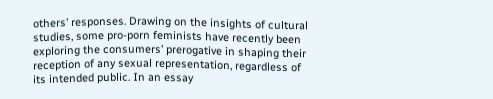others’ responses. Drawing on the insights of cultural studies, some pro-porn feminists have recently been exploring the consumers’ prerogative in shaping their reception of any sexual representation, regardless of its intended public. In an essay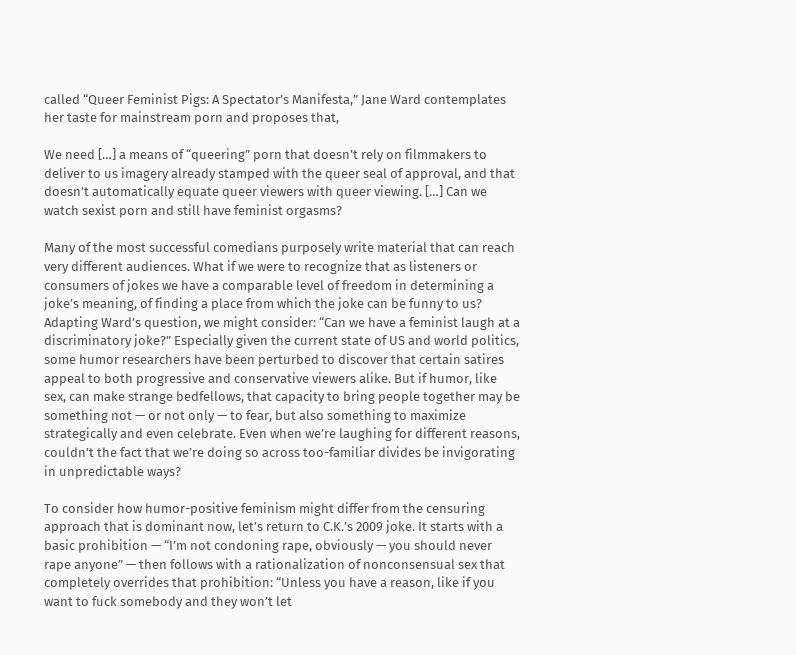called “Queer Feminist Pigs: A Spectator’s Manifesta,” Jane Ward contemplates her taste for mainstream porn and proposes that,

We need […] a means of “queering” porn that doesn’t rely on filmmakers to deliver to us imagery already stamped with the queer seal of approval, and that doesn’t automatically equate queer viewers with queer viewing. […] Can we watch sexist porn and still have feminist orgasms?

Many of the most successful comedians purposely write material that can reach very different audiences. What if we were to recognize that as listeners or consumers of jokes we have a comparable level of freedom in determining a joke’s meaning, of finding a place from which the joke can be funny to us? Adapting Ward’s question, we might consider: “Can we have a feminist laugh at a discriminatory joke?” Especially given the current state of US and world politics, some humor researchers have been perturbed to discover that certain satires appeal to both progressive and conservative viewers alike. But if humor, like sex, can make strange bedfellows, that capacity to bring people together may be something not — or not only — to fear, but also something to maximize strategically and even celebrate. Even when we’re laughing for different reasons, couldn’t the fact that we’re doing so across too-familiar divides be invigorating in unpredictable ways?

To consider how humor-positive feminism might differ from the censuring approach that is dominant now, let’s return to C.K.’s 2009 joke. It starts with a basic prohibition — “I’m not condoning rape, obviously — you should never rape anyone” — then follows with a rationalization of nonconsensual sex that completely overrides that prohibition: “Unless you have a reason, like if you want to fuck somebody and they won’t let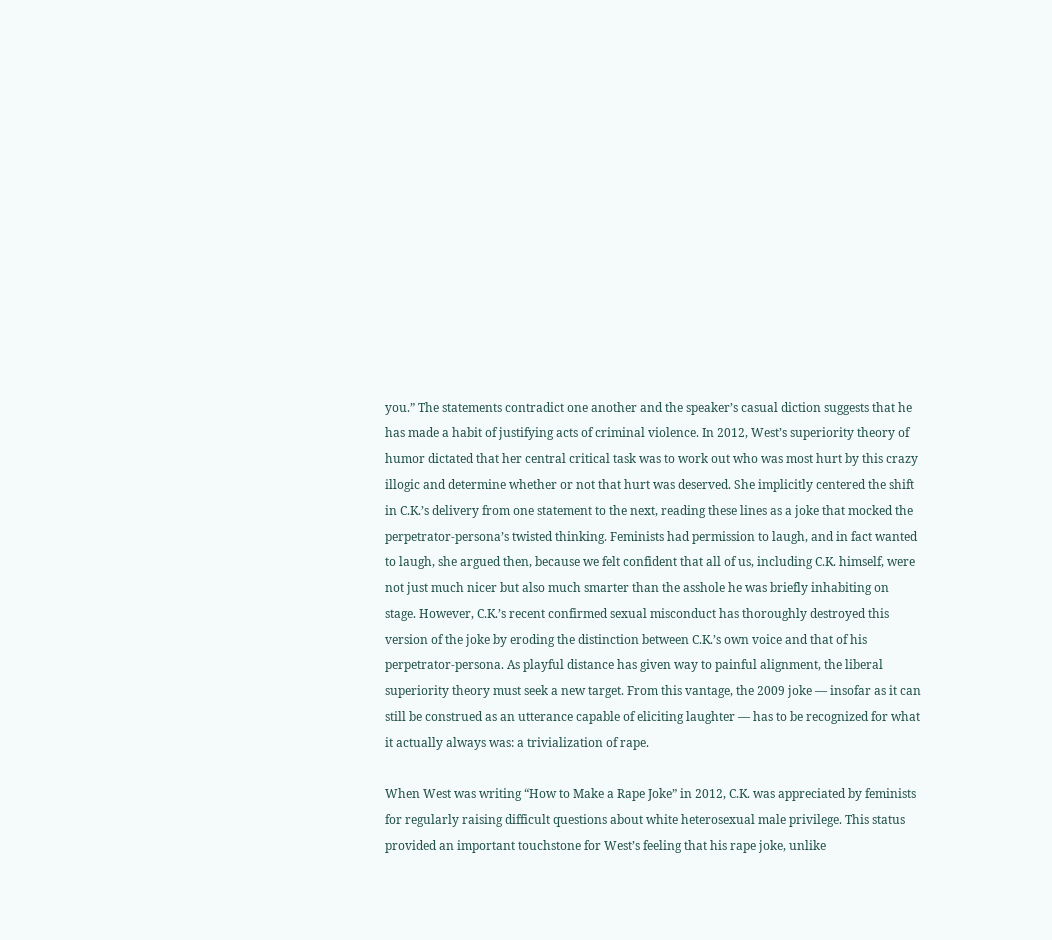you.” The statements contradict one another and the speaker’s casual diction suggests that he has made a habit of justifying acts of criminal violence. In 2012, West’s superiority theory of humor dictated that her central critical task was to work out who was most hurt by this crazy illogic and determine whether or not that hurt was deserved. She implicitly centered the shift in C.K.’s delivery from one statement to the next, reading these lines as a joke that mocked the perpetrator-persona’s twisted thinking. Feminists had permission to laugh, and in fact wanted to laugh, she argued then, because we felt confident that all of us, including C.K. himself, were not just much nicer but also much smarter than the asshole he was briefly inhabiting on stage. However, C.K.’s recent confirmed sexual misconduct has thoroughly destroyed this version of the joke by eroding the distinction between C.K.’s own voice and that of his perpetrator-persona. As playful distance has given way to painful alignment, the liberal superiority theory must seek a new target. From this vantage, the 2009 joke — insofar as it can still be construed as an utterance capable of eliciting laughter — has to be recognized for what it actually always was: a trivialization of rape.

When West was writing “How to Make a Rape Joke” in 2012, C.K. was appreciated by feminists for regularly raising difficult questions about white heterosexual male privilege. This status provided an important touchstone for West’s feeling that his rape joke, unlike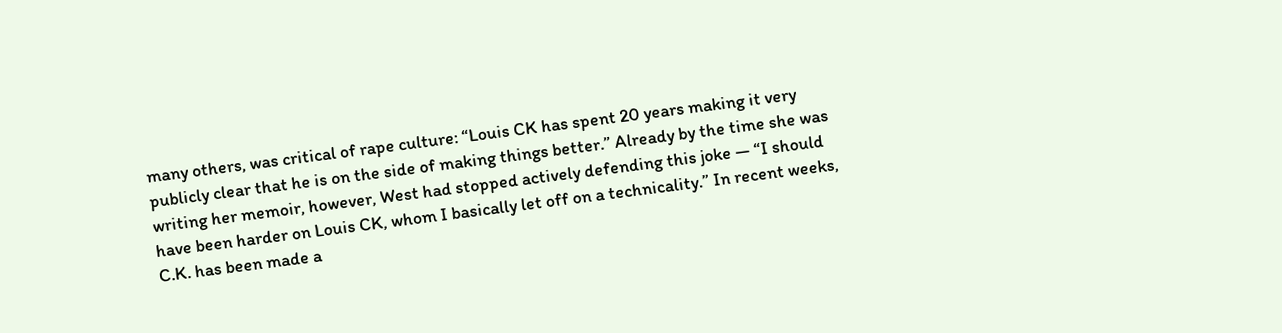many others, was critical of rape culture: “Louis CK has spent 20 years making it very publicly clear that he is on the side of making things better.” Already by the time she was writing her memoir, however, West had stopped actively defending this joke — “I should have been harder on Louis CK, whom I basically let off on a technicality.” In recent weeks, C.K. has been made a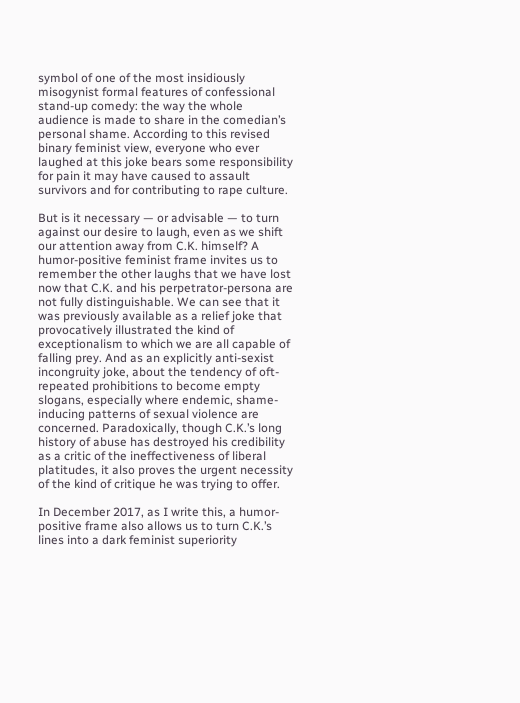symbol of one of the most insidiously misogynist formal features of confessional stand-up comedy: the way the whole audience is made to share in the comedian’s personal shame. According to this revised binary feminist view, everyone who ever laughed at this joke bears some responsibility for pain it may have caused to assault survivors and for contributing to rape culture.

But is it necessary — or advisable — to turn against our desire to laugh, even as we shift our attention away from C.K. himself? A humor-positive feminist frame invites us to remember the other laughs that we have lost now that C.K. and his perpetrator-persona are not fully distinguishable. We can see that it was previously available as a relief joke that provocatively illustrated the kind of exceptionalism to which we are all capable of falling prey. And as an explicitly anti-sexist incongruity joke, about the tendency of oft-repeated prohibitions to become empty slogans, especially where endemic, shame-inducing patterns of sexual violence are concerned. Paradoxically, though C.K.’s long history of abuse has destroyed his credibility as a critic of the ineffectiveness of liberal platitudes, it also proves the urgent necessity of the kind of critique he was trying to offer.

In December 2017, as I write this, a humor-positive frame also allows us to turn C.K.’s lines into a dark feminist superiority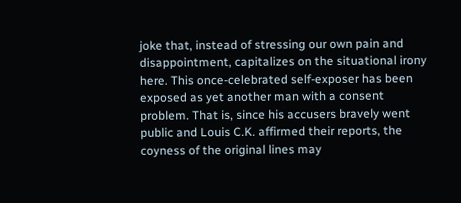joke that, instead of stressing our own pain and disappointment, capitalizes on the situational irony here. This once-celebrated self-exposer has been exposed as yet another man with a consent problem. That is, since his accusers bravely went public and Louis C.K. affirmed their reports, the coyness of the original lines may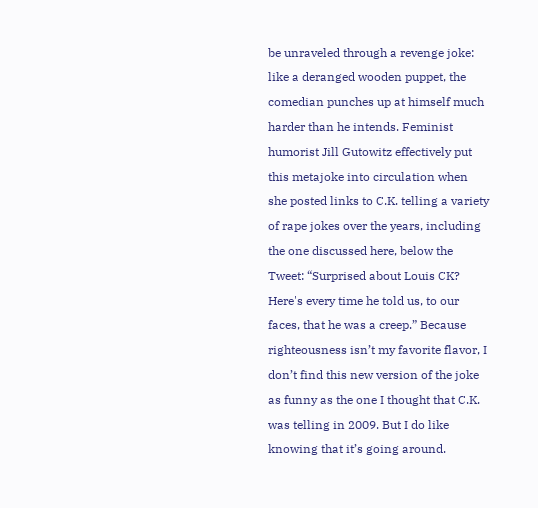be unraveled through a revenge joke: like a deranged wooden puppet, the comedian punches up at himself much harder than he intends. Feminist humorist Jill Gutowitz effectively put this metajoke into circulation when she posted links to C.K. telling a variety of rape jokes over the years, including the one discussed here, below the Tweet: “Surprised about Louis CK? Here's every time he told us, to our faces, that he was a creep.” Because righteousness isn’t my favorite flavor, I don’t find this new version of the joke as funny as the one I thought that C.K. was telling in 2009. But I do like knowing that it’s going around.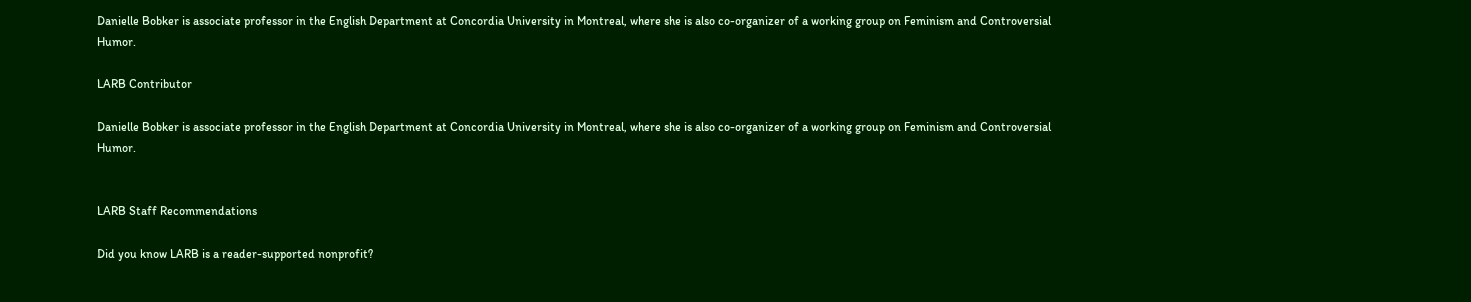Danielle Bobker is associate professor in the English Department at Concordia University in Montreal, where she is also co-organizer of a working group on Feminism and Controversial Humor.

LARB Contributor

Danielle Bobker is associate professor in the English Department at Concordia University in Montreal, where she is also co-organizer of a working group on Feminism and Controversial Humor.


LARB Staff Recommendations

Did you know LARB is a reader-supported nonprofit?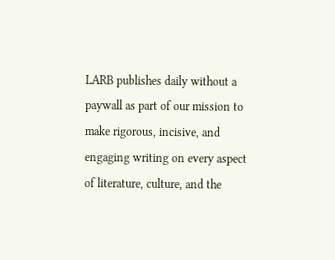LARB publishes daily without a paywall as part of our mission to make rigorous, incisive, and engaging writing on every aspect of literature, culture, and the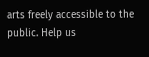arts freely accessible to the public. Help us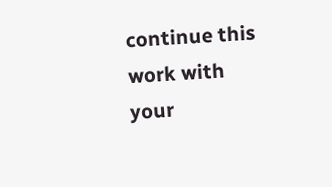continue this work with your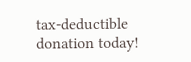tax-deductible donation today!